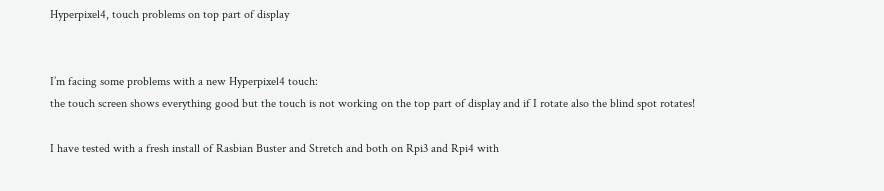Hyperpixel4, touch problems on top part of display


I’m facing some problems with a new Hyperpixel4 touch:
the touch screen shows everything good but the touch is not working on the top part of display and if I rotate also the blind spot rotates!

I have tested with a fresh install of Rasbian Buster and Stretch and both on Rpi3 and Rpi4 with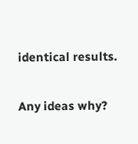identical results.

Any ideas why?